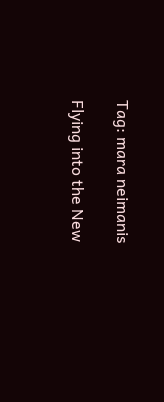Tag: mara neimanis

Flying into the New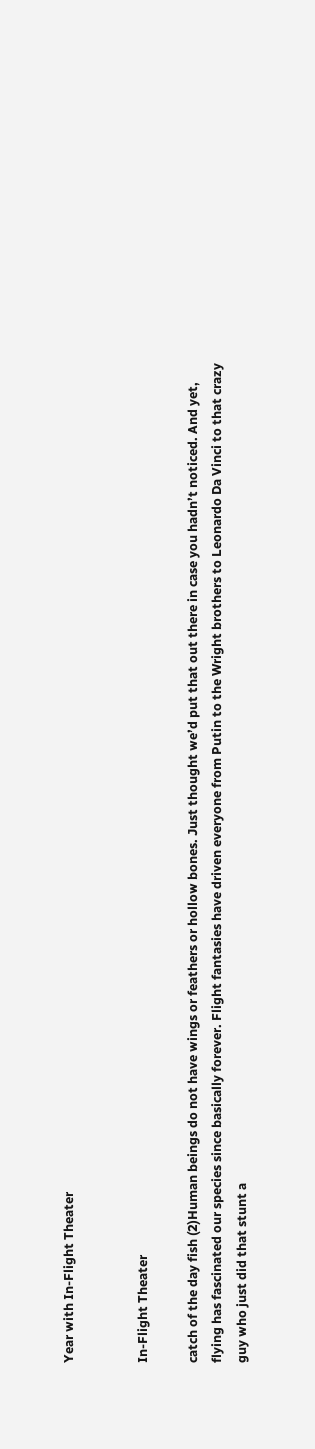Year with In-Flight Theater


In-Flight Theater

catch of the day fish (2)Human beings do not have wings or feathers or hollow bones. Just thought we’d put that out there in case you hadn’t noticed. And yet, flying has fascinated our species since basically forever. Flight fantasies have driven everyone from Putin to the Wright brothers to Leonardo Da Vinci to that crazy guy who just did that stunt a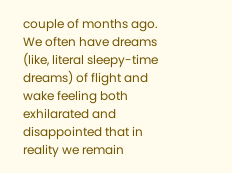couple of months ago. We often have dreams (like, literal sleepy-time dreams) of flight and wake feeling both exhilarated and disappointed that in reality we remain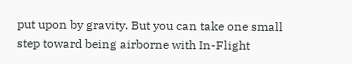put upon by gravity. But you can take one small step toward being airborne with In-Flight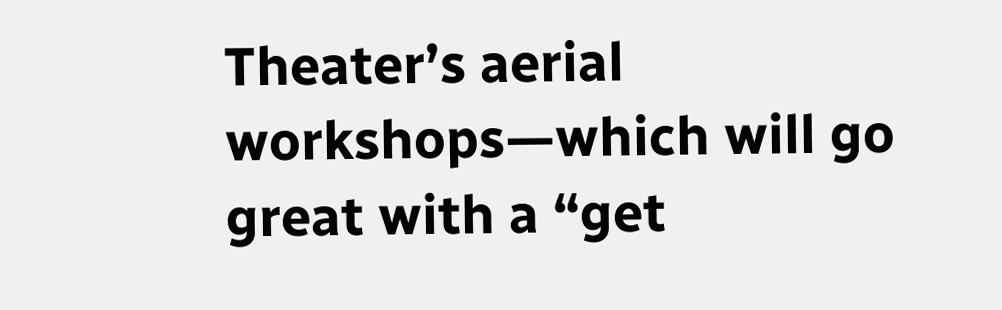Theater’s aerial workshops—which will go great with a “get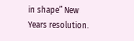in shape” New Years resolution.